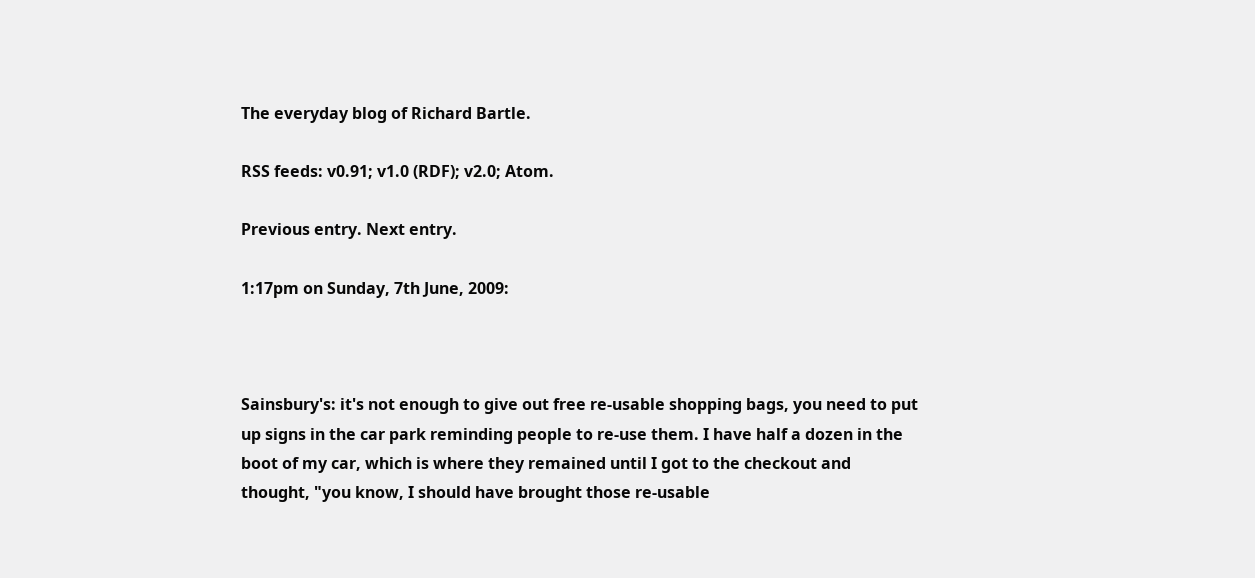The everyday blog of Richard Bartle.

RSS feeds: v0.91; v1.0 (RDF); v2.0; Atom.

Previous entry. Next entry.

1:17pm on Sunday, 7th June, 2009:



Sainsbury's: it's not enough to give out free re-usable shopping bags, you need to put up signs in the car park reminding people to re-use them. I have half a dozen in the boot of my car, which is where they remained until I got to the checkout and thought, "you know, I should have brought those re-usable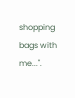shopping bags with me...".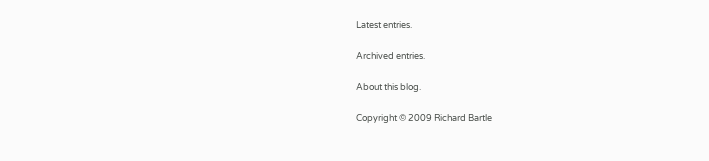Latest entries.

Archived entries.

About this blog.

Copyright © 2009 Richard Bartle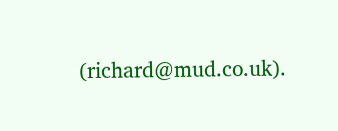(richard@mud.co.uk).